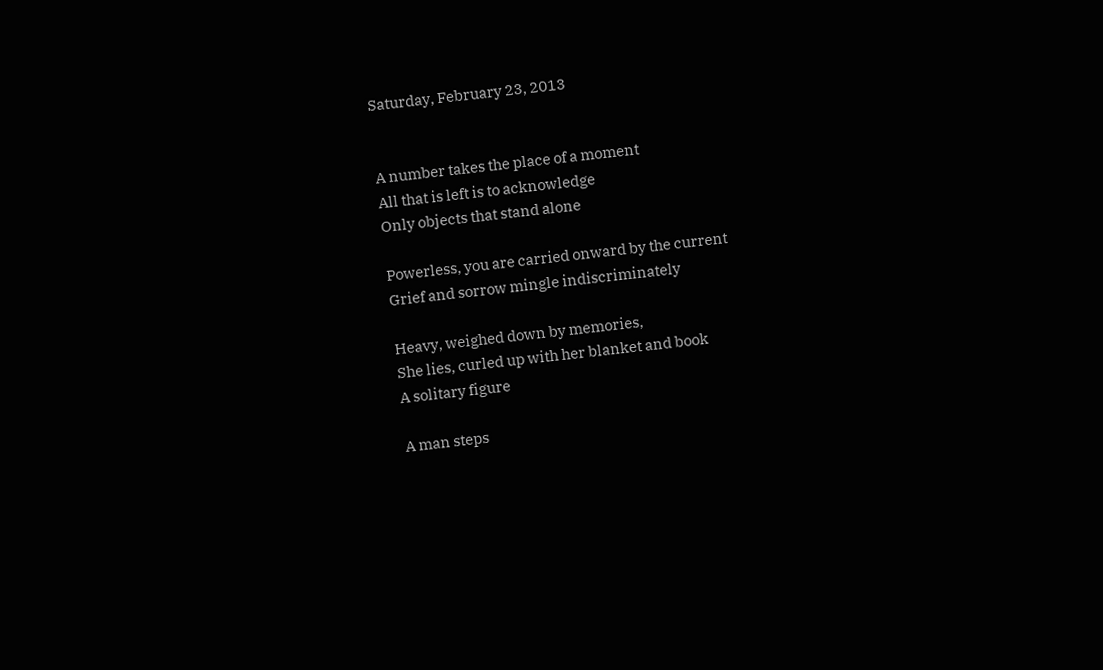Saturday, February 23, 2013


A number takes the place of a moment
All that is left is to acknowledge
Only objects that stand alone

Powerless, you are carried onward by the current
Grief and sorrow mingle indiscriminately

Heavy, weighed down by memories,
She lies, curled up with her blanket and book
A solitary figure

A man steps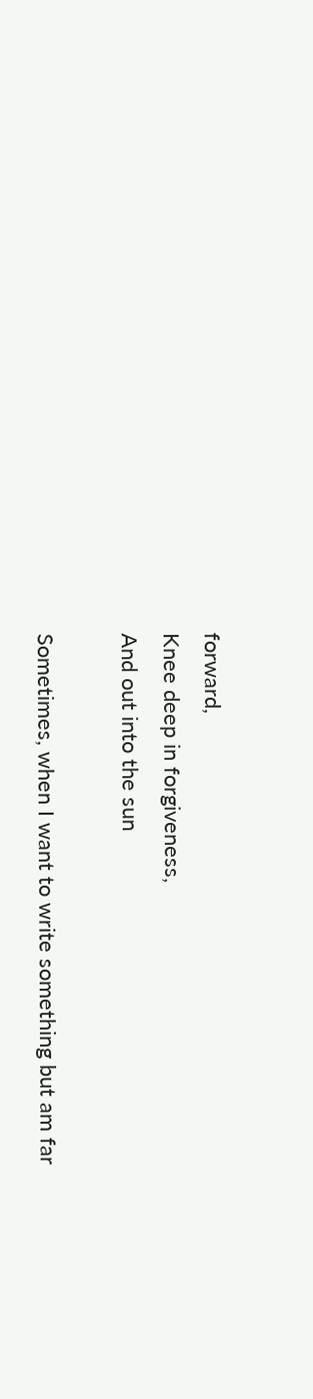forward,
Knee deep in forgiveness,
And out into the sun

Sometimes, when I want to write something but am far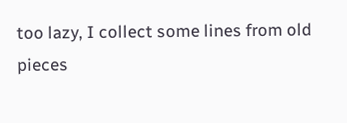too lazy, I collect some lines from old pieces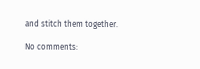and stitch them together.

No comments: